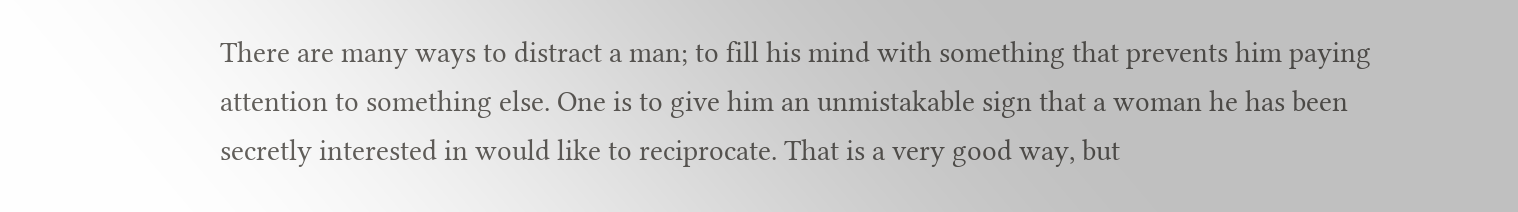There are many ways to distract a man; to fill his mind with something that prevents him paying attention to something else. One is to give him an unmistakable sign that a woman he has been secretly interested in would like to reciprocate. That is a very good way, but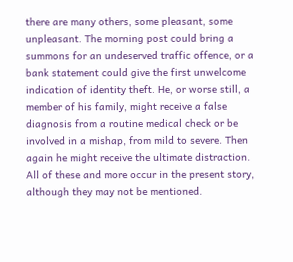there are many others, some pleasant, some unpleasant. The morning post could bring a summons for an undeserved traffic offence, or a bank statement could give the first unwelcome indication of identity theft. He, or worse still, a member of his family, might receive a false diagnosis from a routine medical check or be involved in a mishap, from mild to severe. Then again he might receive the ultimate distraction. All of these and more occur in the present story, although they may not be mentioned.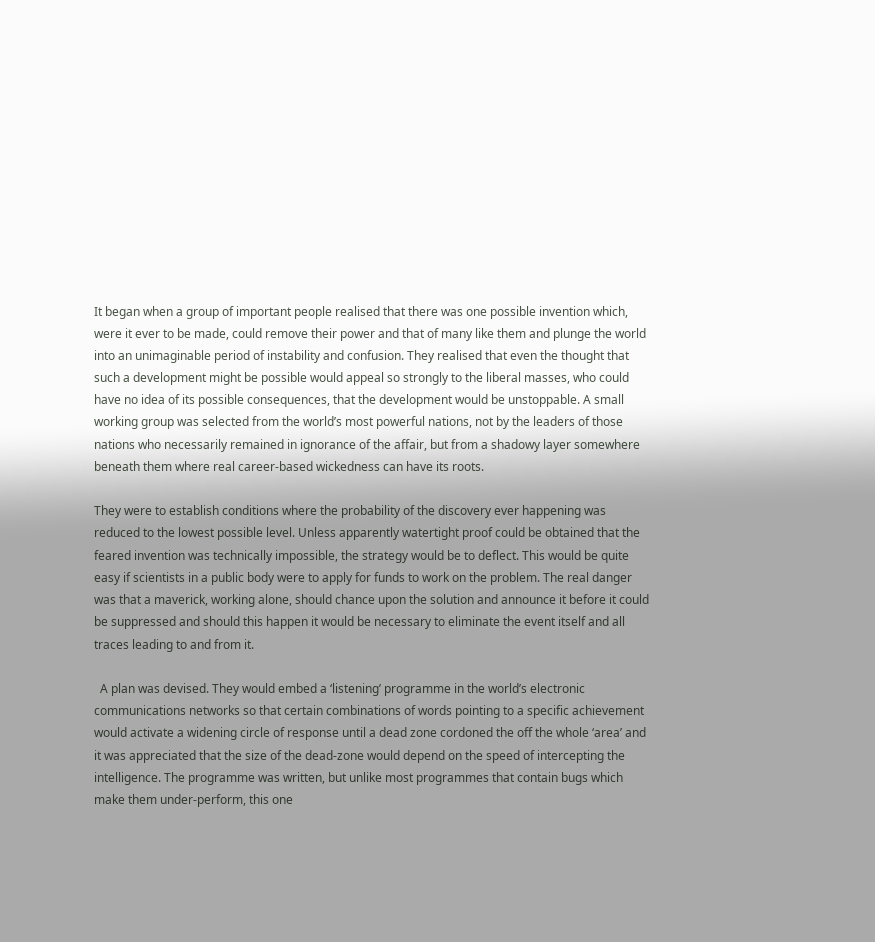It began when a group of important people realised that there was one possible invention which, were it ever to be made, could remove their power and that of many like them and plunge the world into an unimaginable period of instability and confusion. They realised that even the thought that such a development might be possible would appeal so strongly to the liberal masses, who could have no idea of its possible consequences, that the development would be unstoppable. A small working group was selected from the world’s most powerful nations, not by the leaders of those nations who necessarily remained in ignorance of the affair, but from a shadowy layer somewhere beneath them where real career-based wickedness can have its roots.

They were to establish conditions where the probability of the discovery ever happening was reduced to the lowest possible level. Unless apparently watertight proof could be obtained that the feared invention was technically impossible, the strategy would be to deflect. This would be quite easy if scientists in a public body were to apply for funds to work on the problem. The real danger was that a maverick, working alone, should chance upon the solution and announce it before it could be suppressed and should this happen it would be necessary to eliminate the event itself and all traces leading to and from it.

  A plan was devised. They would embed a ‘listening’ programme in the world’s electronic communications networks so that certain combinations of words pointing to a specific achievement would activate a widening circle of response until a dead zone cordoned the off the whole ‘area’ and it was appreciated that the size of the dead-zone would depend on the speed of intercepting the intelligence. The programme was written, but unlike most programmes that contain bugs which make them under-perform, this one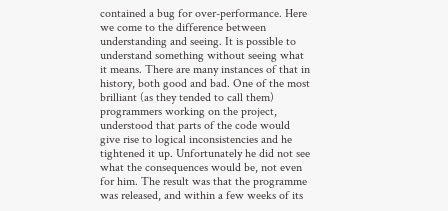contained a bug for over-performance. Here we come to the difference between understanding and seeing. It is possible to understand something without seeing what it means. There are many instances of that in history, both good and bad. One of the most brilliant (as they tended to call them) programmers working on the project, understood that parts of the code would give rise to logical inconsistencies and he tightened it up. Unfortunately he did not see what the consequences would be, not even for him. The result was that the programme was released, and within a few weeks of its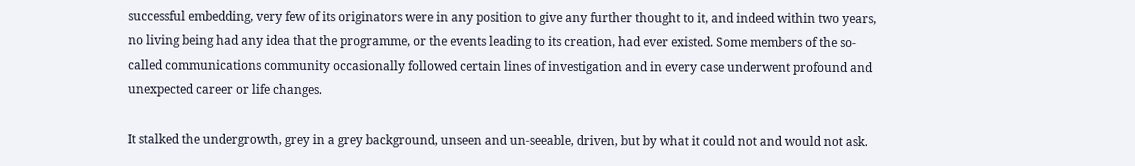successful embedding, very few of its originators were in any position to give any further thought to it, and indeed within two years, no living being had any idea that the programme, or the events leading to its creation, had ever existed. Some members of the so-called communications community occasionally followed certain lines of investigation and in every case underwent profound and unexpected career or life changes.

It stalked the undergrowth, grey in a grey background, unseen and un-seeable, driven, but by what it could not and would not ask.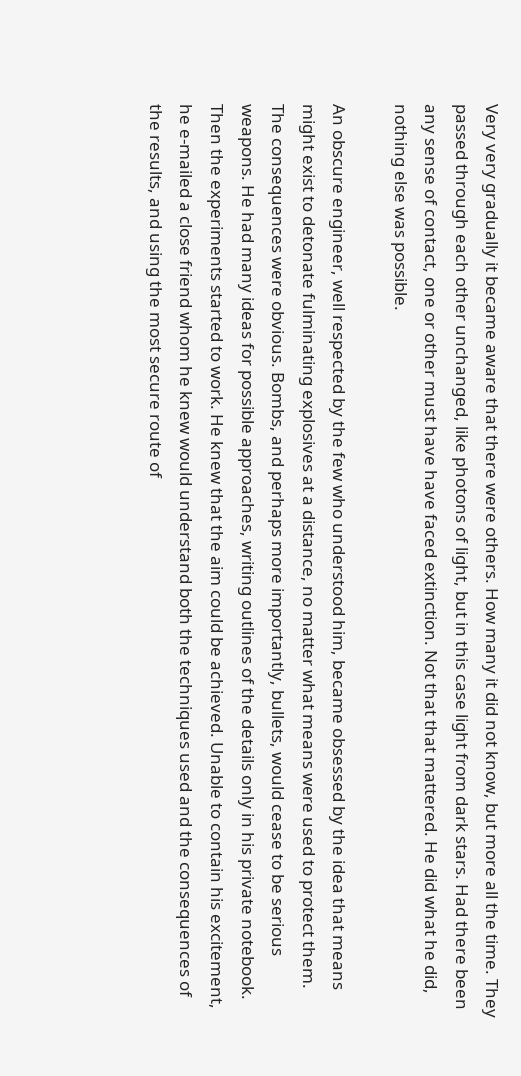Very very gradually it became aware that there were others. How many it did not know, but more all the time. They passed through each other unchanged, like photons of light, but in this case light from dark stars. Had there been any sense of contact, one or other must have have faced extinction. Not that that mattered. He did what he did, nothing else was possible.

An obscure engineer, well respected by the few who understood him, became obsessed by the idea that means might exist to detonate fulminating explosives at a distance, no matter what means were used to protect them. The consequences were obvious. Bombs, and perhaps more importantly, bullets, would cease to be serious weapons. He had many ideas for possible approaches, writing outlines of the details only in his private notebook. Then the experiments started to work. He knew that the aim could be achieved. Unable to contain his excitement, he e-mailed a close friend whom he knew would understand both the techniques used and the consequences of the results, and using the most secure route of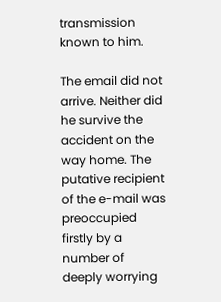transmission known to him.

The email did not arrive. Neither did he survive the accident on the way home. The putative recipient of the e-mail was preoccupied firstly by a number of deeply worrying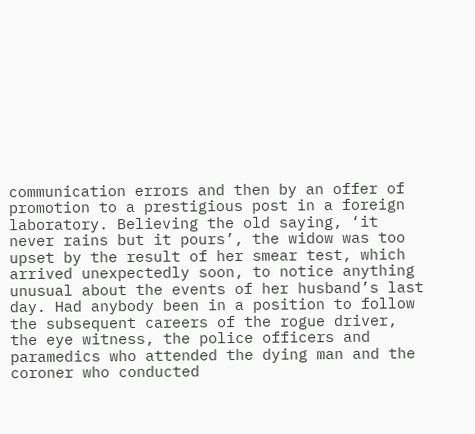communication errors and then by an offer of promotion to a prestigious post in a foreign laboratory. Believing the old saying, ‘it never rains but it pours’, the widow was too upset by the result of her smear test, which arrived unexpectedly soon, to notice anything unusual about the events of her husband’s last day. Had anybody been in a position to follow the subsequent careers of the rogue driver, the eye witness, the police officers and paramedics who attended the dying man and the coroner who conducted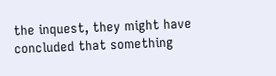the inquest, they might have concluded that something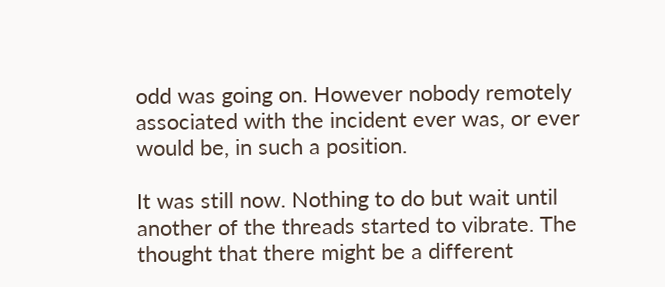odd was going on. However nobody remotely associated with the incident ever was, or ever would be, in such a position.

It was still now. Nothing to do but wait until another of the threads started to vibrate. The thought that there might be a different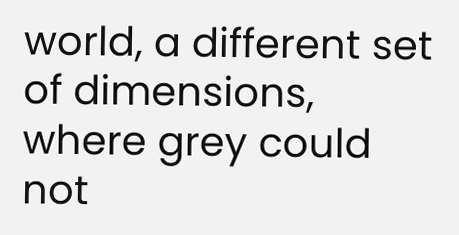world, a different set of dimensions, where grey could not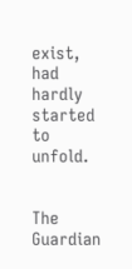exist, had hardly started to unfold.


The Guardian